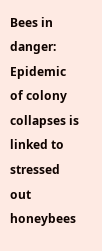Bees in danger: Epidemic of colony collapses is linked to stressed out honeybees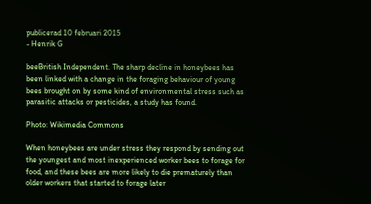publicerad 10 februari 2015
- Henrik G

beeBritish Independent. The sharp decline in honeybees has been linked with a change in the foraging behaviour of young bees brought on by some kind of environmental stress such as parasitic attacks or pesticides, a study has found.

Photo: Wikimedia Commons

When honeybees are under stress they respond by sending out the youngest and most inexperienced worker bees to forage for food, and these bees are more likely to die prematurely than older workers that started to forage later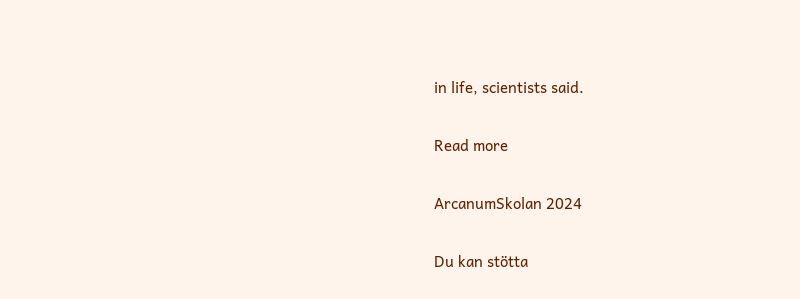in life, scientists said.

Read more

ArcanumSkolan 2024

Du kan stötta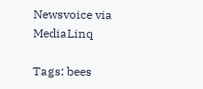Newsvoice via MediaLinq

Tags: bees